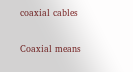coaxial cables

Coaxial means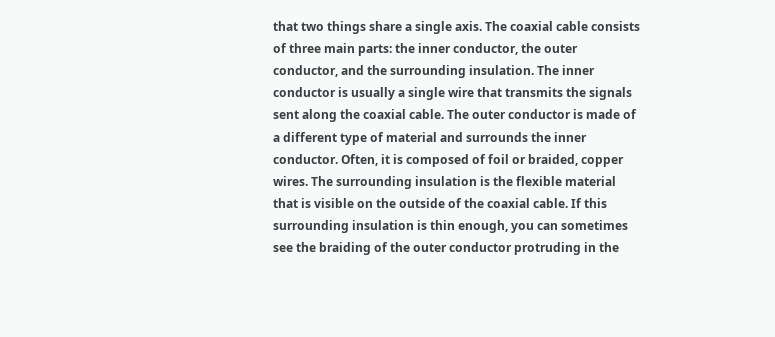that two things share a single axis. The coaxial cable consists of three main parts: the inner conductor, the outer conductor, and the surrounding insulation. The inner conductor is usually a single wire that transmits the signals sent along the coaxial cable. The outer conductor is made of a different type of material and surrounds the inner conductor. Often, it is composed of foil or braided, copper wires. The surrounding insulation is the flexible material that is visible on the outside of the coaxial cable. If this surrounding insulation is thin enough, you can sometimes see the braiding of the outer conductor protruding in the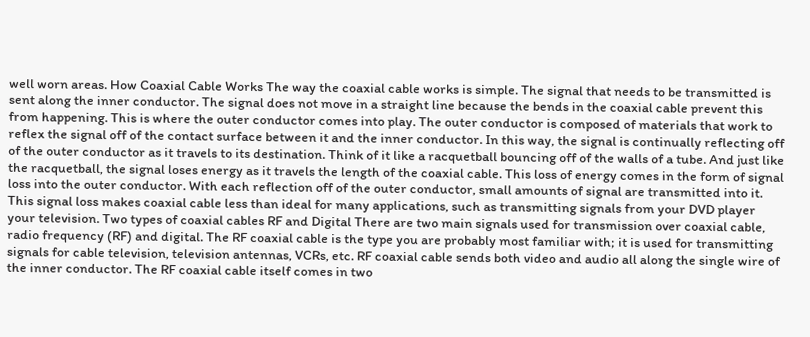well worn areas. How Coaxial Cable Works The way the coaxial cable works is simple. The signal that needs to be transmitted is sent along the inner conductor. The signal does not move in a straight line because the bends in the coaxial cable prevent this from happening. This is where the outer conductor comes into play. The outer conductor is composed of materials that work to reflex the signal off of the contact surface between it and the inner conductor. In this way, the signal is continually reflecting off of the outer conductor as it travels to its destination. Think of it like a racquetball bouncing off of the walls of a tube. And just like the racquetball, the signal loses energy as it travels the length of the coaxial cable. This loss of energy comes in the form of signal loss into the outer conductor. With each reflection off of the outer conductor, small amounts of signal are transmitted into it. This signal loss makes coaxial cable less than ideal for many applications, such as transmitting signals from your DVD player your television. Two types of coaxial cables RF and Digital There are two main signals used for transmission over coaxial cable, radio frequency (RF) and digital. The RF coaxial cable is the type you are probably most familiar with; it is used for transmitting signals for cable television, television antennas, VCRs, etc. RF coaxial cable sends both video and audio all along the single wire of the inner conductor. The RF coaxial cable itself comes in two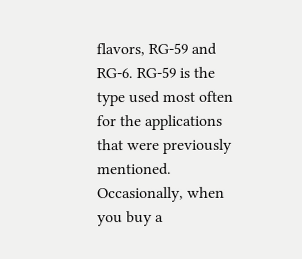flavors, RG-59 and RG-6. RG-59 is the type used most often for the applications that were previously mentioned. Occasionally, when you buy a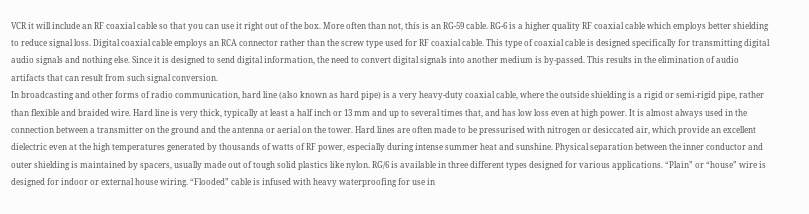VCR it will include an RF coaxial cable so that you can use it right out of the box. More often than not, this is an RG-59 cable. RG-6 is a higher quality RF coaxial cable which employs better shielding to reduce signal loss. Digital coaxial cable employs an RCA connector rather than the screw type used for RF coaxial cable. This type of coaxial cable is designed specifically for transmitting digital audio signals and nothing else. Since it is designed to send digital information, the need to convert digital signals into another medium is by-passed. This results in the elimination of audio artifacts that can result from such signal conversion.
In broadcasting and other forms of radio communication, hard line (also known as hard pipe) is a very heavy-duty coaxial cable, where the outside shielding is a rigid or semi-rigid pipe, rather than flexible and braided wire. Hard line is very thick, typically at least a half inch or 13 mm and up to several times that, and has low loss even at high power. It is almost always used in the connection between a transmitter on the ground and the antenna or aerial on the tower. Hard lines are often made to be pressurised with nitrogen or desiccated air, which provide an excellent dielectric even at the high temperatures generated by thousands of watts of RF power, especially during intense summer heat and sunshine. Physical separation between the inner conductor and outer shielding is maintained by spacers, usually made out of tough solid plastics like nylon. RG/6 is available in three different types designed for various applications. “Plain” or “house” wire is designed for indoor or external house wiring. “Flooded” cable is infused with heavy waterproofing for use in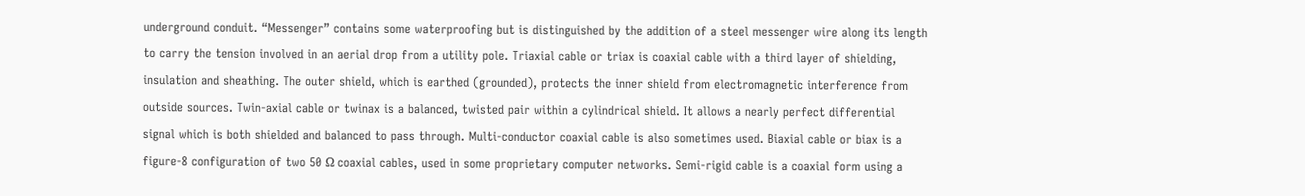underground conduit. “Messenger” contains some waterproofing but is distinguished by the addition of a steel messenger wire along its length to carry the tension involved in an aerial drop from a utility pole. Triaxial cable or triax is coaxial cable with a third layer of shielding, insulation and sheathing. The outer shield, which is earthed (grounded), protects the inner shield from electromagnetic interference from outside sources. Twin-axial cable or twinax is a balanced, twisted pair within a cylindrical shield. It allows a nearly perfect differential signal which is both shielded and balanced to pass through. Multi-conductor coaxial cable is also sometimes used. Biaxial cable or biax is a figure-8 configuration of two 50 Ω coaxial cables, used in some proprietary computer networks. Semi-rigid cable is a coaxial form using a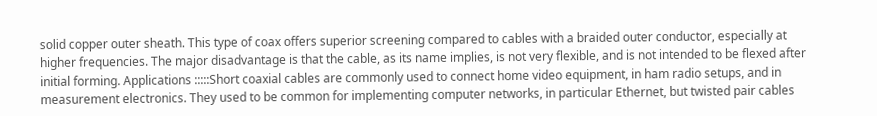solid copper outer sheath. This type of coax offers superior screening compared to cables with a braided outer conductor, especially at higher frequencies. The major disadvantage is that the cable, as its name implies, is not very flexible, and is not intended to be flexed after initial forming. Applications :::::Short coaxial cables are commonly used to connect home video equipment, in ham radio setups, and in measurement electronics. They used to be common for implementing computer networks, in particular Ethernet, but twisted pair cables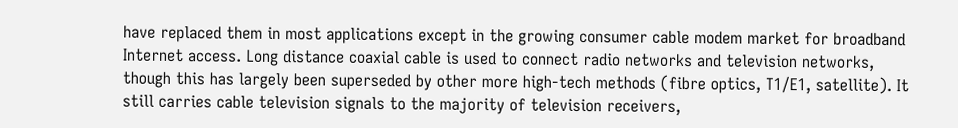have replaced them in most applications except in the growing consumer cable modem market for broadband Internet access. Long distance coaxial cable is used to connect radio networks and television networks, though this has largely been superseded by other more high-tech methods (fibre optics, T1/E1, satellite). It still carries cable television signals to the majority of television receivers,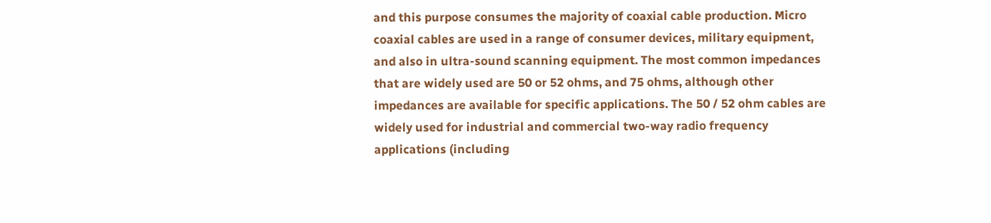and this purpose consumes the majority of coaxial cable production. Micro coaxial cables are used in a range of consumer devices, military equipment, and also in ultra-sound scanning equipment. The most common impedances that are widely used are 50 or 52 ohms, and 75 ohms, although other impedances are available for specific applications. The 50 / 52 ohm cables are widely used for industrial and commercial two-way radio frequency applications (including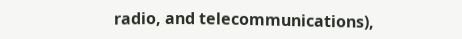radio, and telecommunications),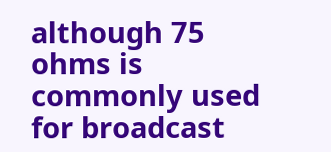although 75 ohms is commonly used for broadcast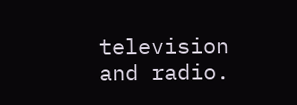television and radio.